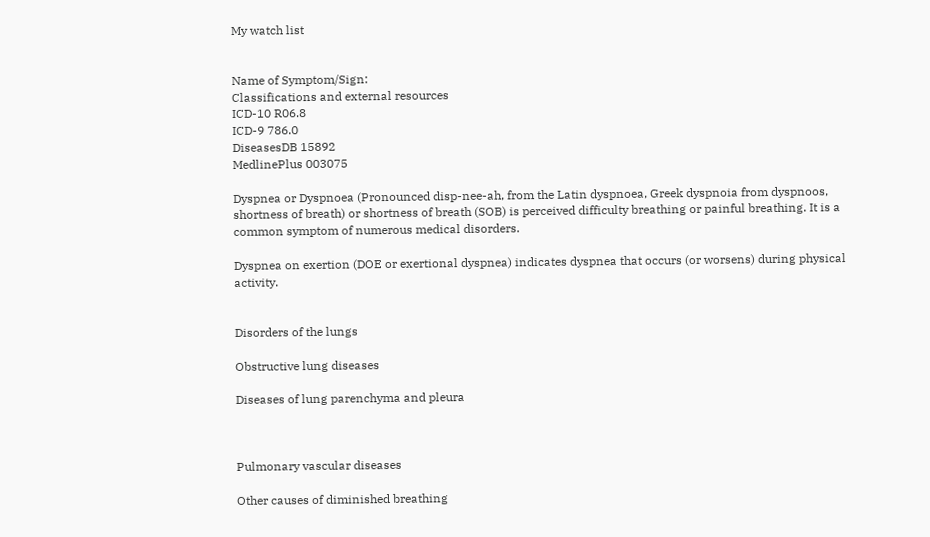My watch list


Name of Symptom/Sign:
Classifications and external resources
ICD-10 R06.8
ICD-9 786.0
DiseasesDB 15892
MedlinePlus 003075

Dyspnea or Dyspnoea (Pronounced disp-nee-ah, from the Latin dyspnoea, Greek dyspnoia from dyspnoos, shortness of breath) or shortness of breath (SOB) is perceived difficulty breathing or painful breathing. It is a common symptom of numerous medical disorders.

Dyspnea on exertion (DOE or exertional dyspnea) indicates dyspnea that occurs (or worsens) during physical activity.


Disorders of the lungs

Obstructive lung diseases

Diseases of lung parenchyma and pleura



Pulmonary vascular diseases

Other causes of diminished breathing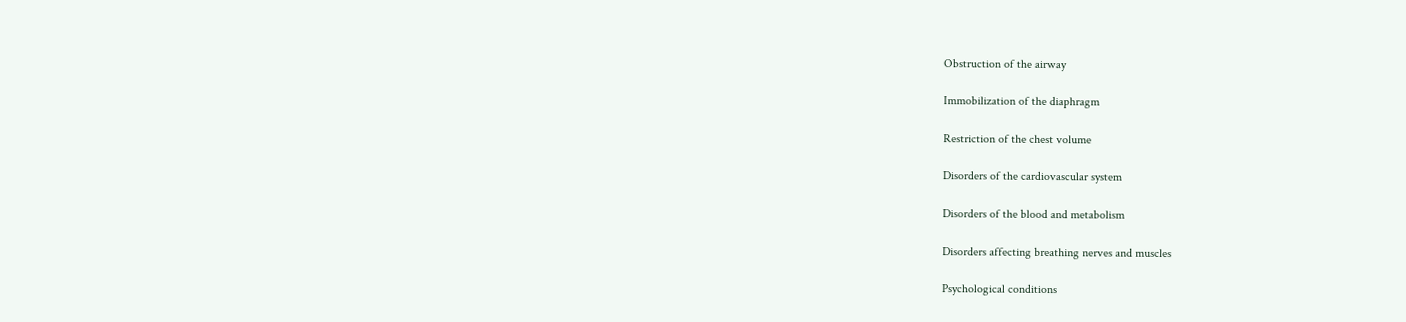Obstruction of the airway

Immobilization of the diaphragm

Restriction of the chest volume

Disorders of the cardiovascular system

Disorders of the blood and metabolism

Disorders affecting breathing nerves and muscles

Psychological conditions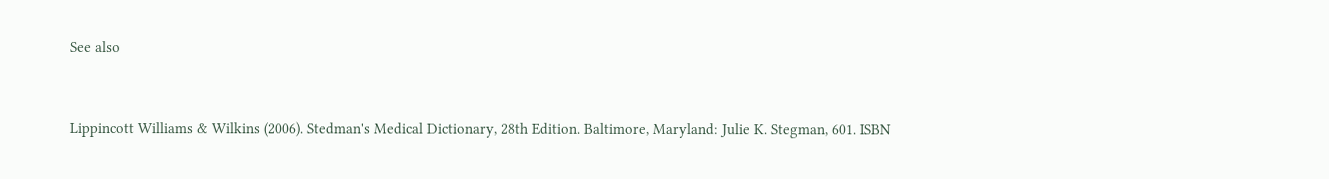See also


Lippincott Williams & Wilkins (2006). Stedman's Medical Dictionary, 28th Edition. Baltimore, Maryland: Julie K. Stegman, 601. ISBN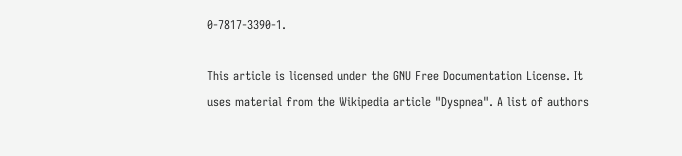0-7817-3390-1.

This article is licensed under the GNU Free Documentation License. It uses material from the Wikipedia article "Dyspnea". A list of authors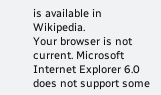is available in Wikipedia.
Your browser is not current. Microsoft Internet Explorer 6.0 does not support some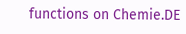functions on Chemie.DE